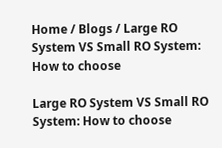Home / Blogs / Large RO System VS Small RO System: How to choose

Large RO System VS Small RO System: How to choose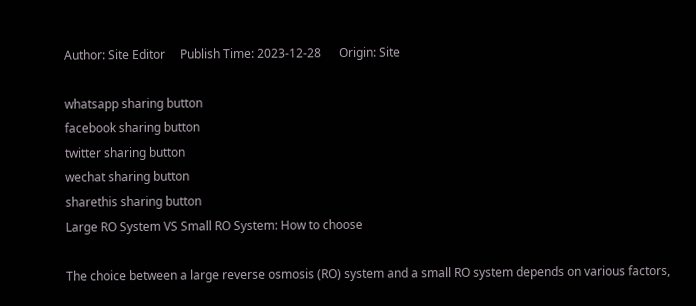Author: Site Editor     Publish Time: 2023-12-28      Origin: Site

whatsapp sharing button
facebook sharing button
twitter sharing button
wechat sharing button
sharethis sharing button
Large RO System VS Small RO System: How to choose

The choice between a large reverse osmosis (RO) system and a small RO system depends on various factors,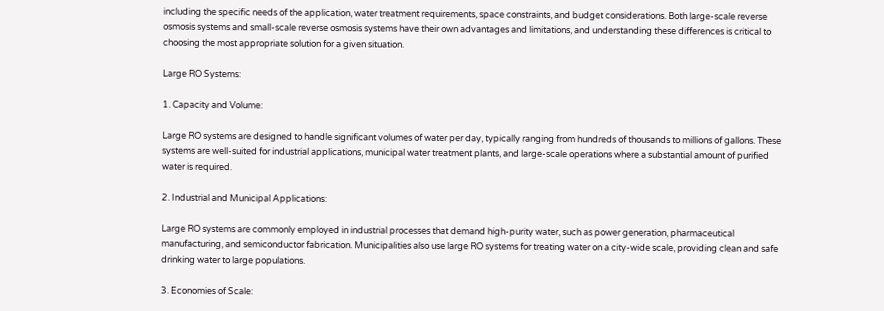including the specific needs of the application, water treatment requirements, space constraints, and budget considerations. Both large-scale reverse osmosis systems and small-scale reverse osmosis systems have their own advantages and limitations, and understanding these differences is critical to choosing the most appropriate solution for a given situation.

Large RO Systems:

1. Capacity and Volume:

Large RO systems are designed to handle significant volumes of water per day, typically ranging from hundreds of thousands to millions of gallons. These systems are well-suited for industrial applications, municipal water treatment plants, and large-scale operations where a substantial amount of purified water is required.

2. Industrial and Municipal Applications:

Large RO systems are commonly employed in industrial processes that demand high-purity water, such as power generation, pharmaceutical manufacturing, and semiconductor fabrication. Municipalities also use large RO systems for treating water on a city-wide scale, providing clean and safe drinking water to large populations.

3. Economies of Scale: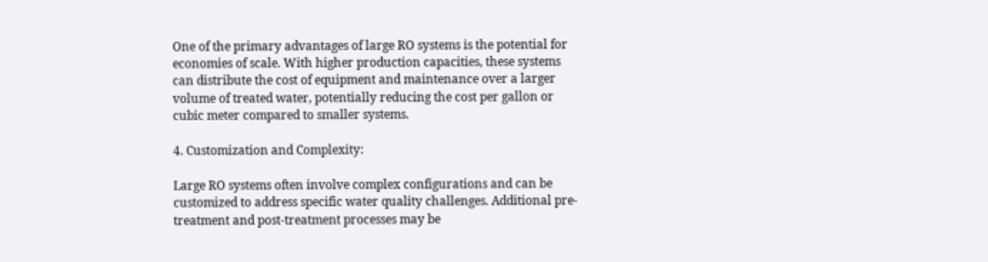One of the primary advantages of large RO systems is the potential for economies of scale. With higher production capacities, these systems can distribute the cost of equipment and maintenance over a larger volume of treated water, potentially reducing the cost per gallon or cubic meter compared to smaller systems.

4. Customization and Complexity:

Large RO systems often involve complex configurations and can be customized to address specific water quality challenges. Additional pre-treatment and post-treatment processes may be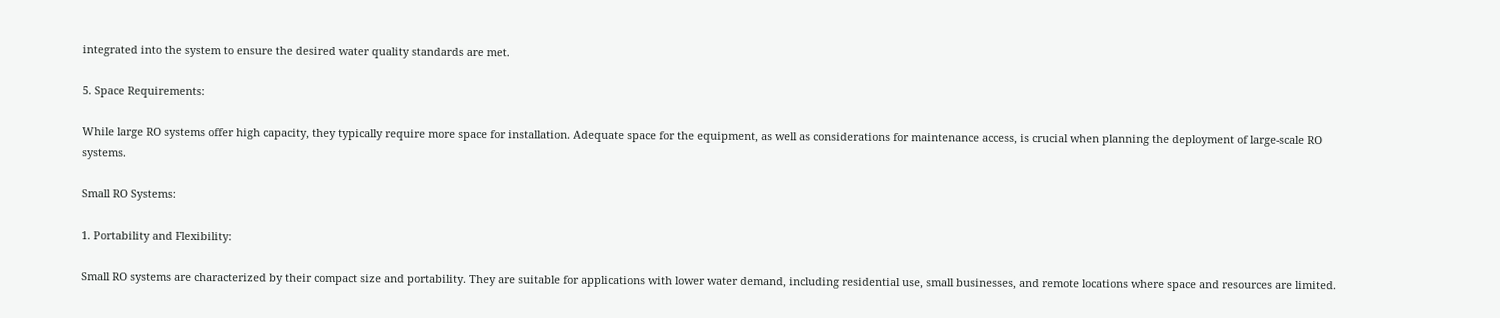integrated into the system to ensure the desired water quality standards are met.

5. Space Requirements:

While large RO systems offer high capacity, they typically require more space for installation. Adequate space for the equipment, as well as considerations for maintenance access, is crucial when planning the deployment of large-scale RO systems.

Small RO Systems:

1. Portability and Flexibility:

Small RO systems are characterized by their compact size and portability. They are suitable for applications with lower water demand, including residential use, small businesses, and remote locations where space and resources are limited.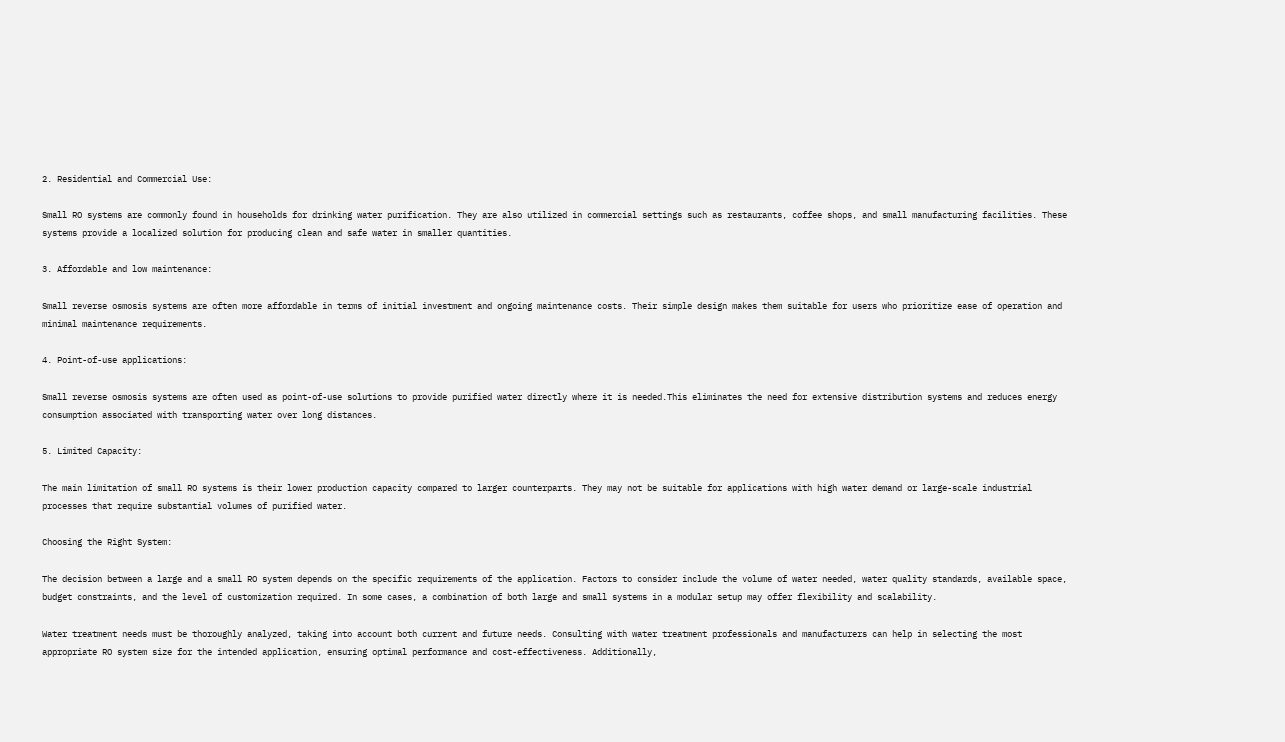2. Residential and Commercial Use:

Small RO systems are commonly found in households for drinking water purification. They are also utilized in commercial settings such as restaurants, coffee shops, and small manufacturing facilities. These systems provide a localized solution for producing clean and safe water in smaller quantities.

3. Affordable and low maintenance:

Small reverse osmosis systems are often more affordable in terms of initial investment and ongoing maintenance costs. Their simple design makes them suitable for users who prioritize ease of operation and minimal maintenance requirements.

4. Point-of-use applications:

Small reverse osmosis systems are often used as point-of-use solutions to provide purified water directly where it is needed.This eliminates the need for extensive distribution systems and reduces energy consumption associated with transporting water over long distances.

5. Limited Capacity:

The main limitation of small RO systems is their lower production capacity compared to larger counterparts. They may not be suitable for applications with high water demand or large-scale industrial processes that require substantial volumes of purified water.

Choosing the Right System:

The decision between a large and a small RO system depends on the specific requirements of the application. Factors to consider include the volume of water needed, water quality standards, available space, budget constraints, and the level of customization required. In some cases, a combination of both large and small systems in a modular setup may offer flexibility and scalability.

Water treatment needs must be thoroughly analyzed, taking into account both current and future needs. Consulting with water treatment professionals and manufacturers can help in selecting the most appropriate RO system size for the intended application, ensuring optimal performance and cost-effectiveness. Additionally,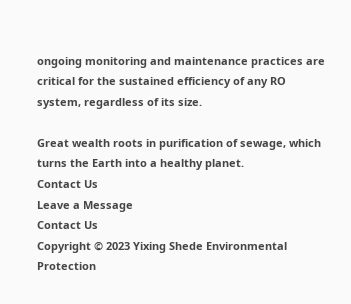ongoing monitoring and maintenance practices are critical for the sustained efficiency of any RO system, regardless of its size.

Great wealth roots in purification of sewage, which turns the Earth into a healthy planet.
Contact Us
Leave a Message
Contact Us
Copyright © 2023 Yixing Shede Environmental Protection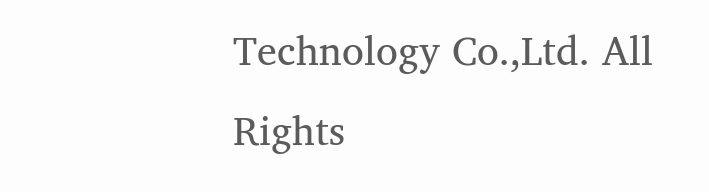Technology Co.,Ltd. All Rights